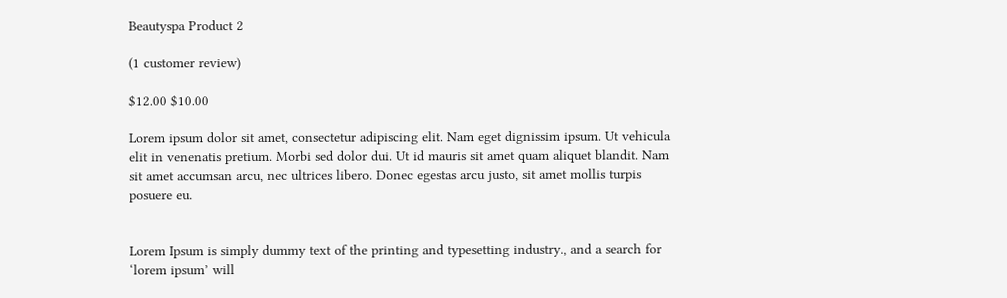Beautyspa Product 2

(1 customer review)

$12.00 $10.00

Lorem ipsum dolor sit amet, consectetur adipiscing elit. Nam eget dignissim ipsum. Ut vehicula elit in venenatis pretium. Morbi sed dolor dui. Ut id mauris sit amet quam aliquet blandit. Nam sit amet accumsan arcu, nec ultrices libero. Donec egestas arcu justo, sit amet mollis turpis posuere eu.


Lorem Ipsum is simply dummy text of the printing and typesetting industry., and a search for ‘lorem ipsum’ will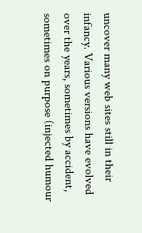uncover many web sites still in their infancy. Various versions have evolved over the years, sometimes by accident, sometimes on purpose (injected humour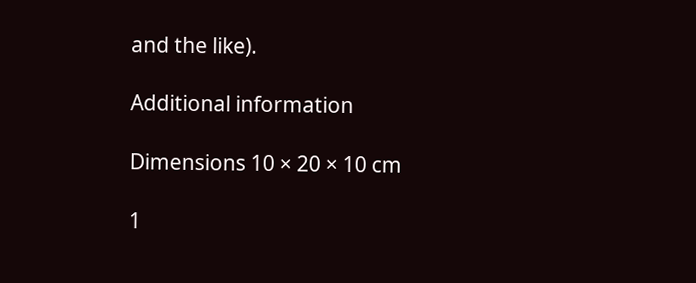and the like).

Additional information

Dimensions 10 × 20 × 10 cm

1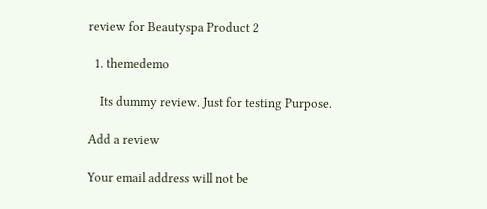review for Beautyspa Product 2

  1. themedemo

    Its dummy review. Just for testing Purpose.

Add a review

Your email address will not be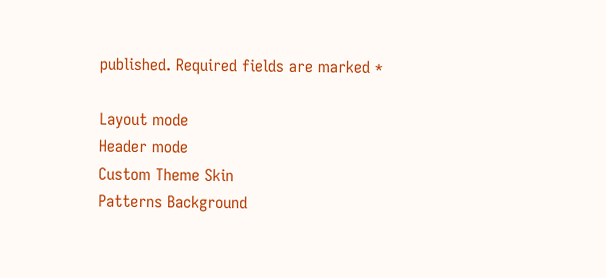published. Required fields are marked *

Layout mode
Header mode
Custom Theme Skin
Patterns Background